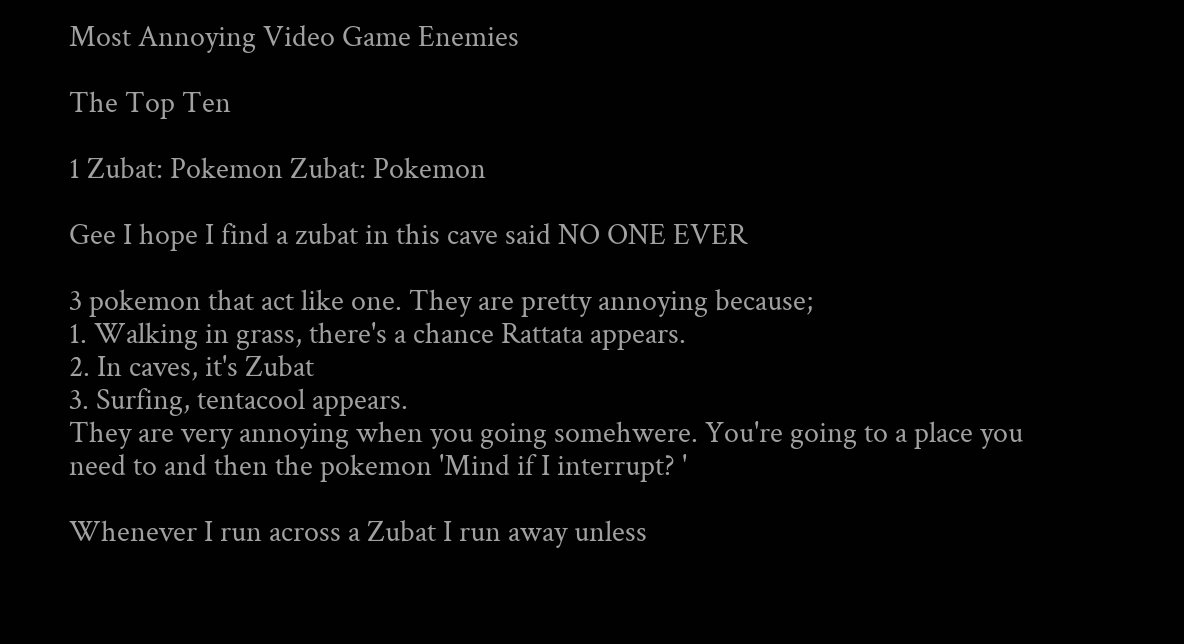Most Annoying Video Game Enemies

The Top Ten

1 Zubat: Pokemon Zubat: Pokemon

Gee I hope I find a zubat in this cave said NO ONE EVER

3 pokemon that act like one. They are pretty annoying because;
1. Walking in grass, there's a chance Rattata appears.
2. In caves, it's Zubat
3. Surfing, tentacool appears.
They are very annoying when you going somehwere. You're going to a place you need to and then the pokemon 'Mind if I interrupt? '

Whenever I run across a Zubat I run away unless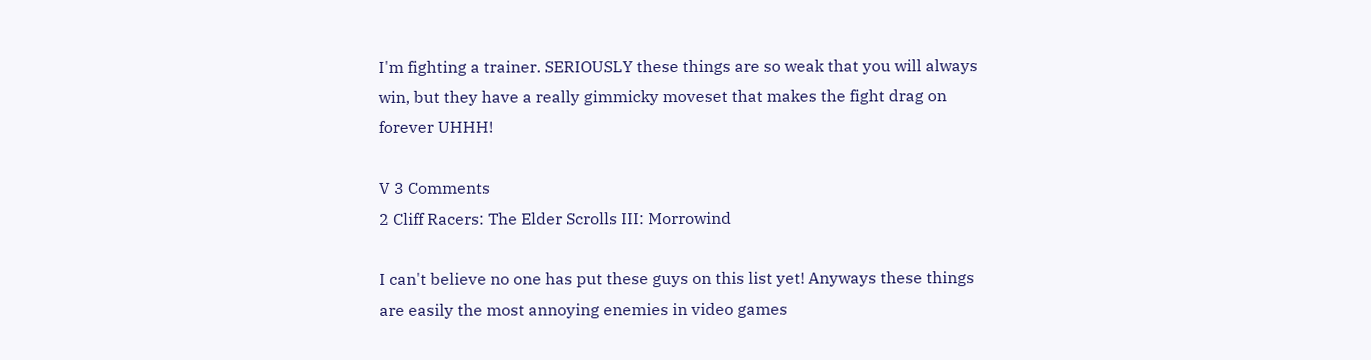I'm fighting a trainer. SERIOUSLY these things are so weak that you will always win, but they have a really gimmicky moveset that makes the fight drag on forever UHHH!

V 3 Comments
2 Cliff Racers: The Elder Scrolls III: Morrowind

I can't believe no one has put these guys on this list yet! Anyways these things are easily the most annoying enemies in video games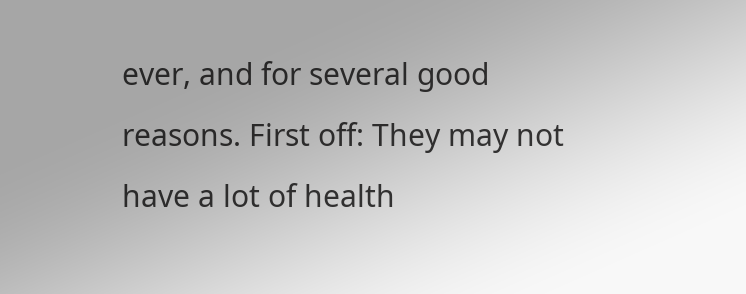ever, and for several good reasons. First off: They may not have a lot of health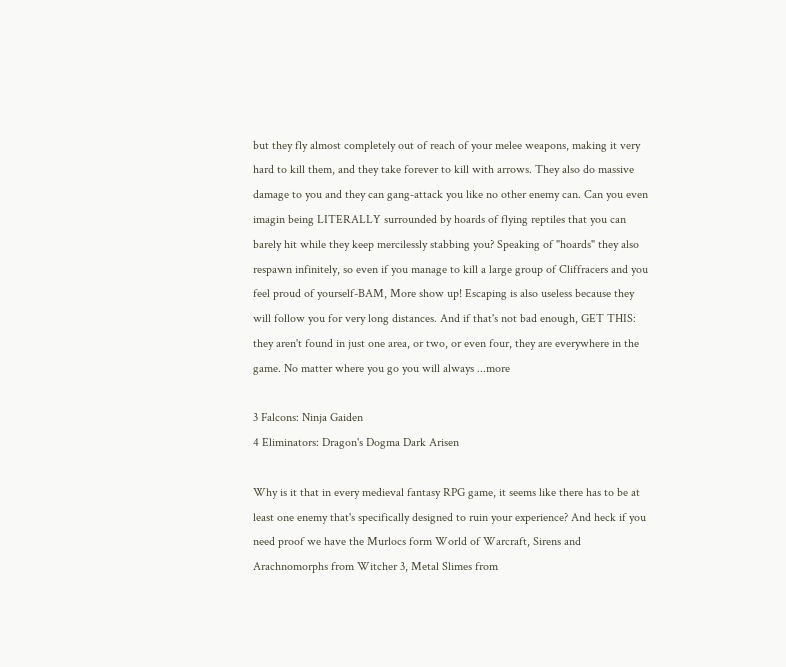but they fly almost completely out of reach of your melee weapons, making it very hard to kill them, and they take forever to kill with arrows. They also do massive damage to you and they can gang-attack you like no other enemy can. Can you even imagin being LITERALLY surrounded by hoards of flying reptiles that you can barely hit while they keep mercilessly stabbing you? Speaking of "hoards" they also respawn infinitely, so even if you manage to kill a large group of Cliffracers and you feel proud of yourself-BAM, More show up! Escaping is also useless because they will follow you for very long distances. And if that's not bad enough, GET THIS: they aren't found in just one area, or two, or even four, they are everywhere in the game. No matter where you go you will always ...more

3 Falcons: Ninja Gaiden
4 Eliminators: Dragon's Dogma Dark Arisen

Why is it that in every medieval fantasy RPG game, it seems like there has to be at least one enemy that's specifically designed to ruin your experience? And heck if you need proof we have the Murlocs form World of Warcraft, Sirens and Arachnomorphs from Witcher 3, Metal Slimes from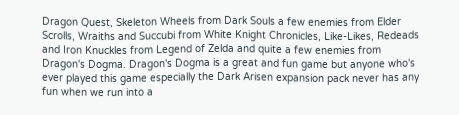Dragon Quest, Skeleton Wheels from Dark Souls a few enemies from Elder Scrolls, Wraiths and Succubi from White Knight Chronicles, Like-Likes, Redeads and Iron Knuckles from Legend of Zelda and quite a few enemies from Dragon's Dogma. Dragon's Dogma is a great and fun game but anyone who's ever played this game especially the Dark Arisen expansion pack never has any fun when we run into a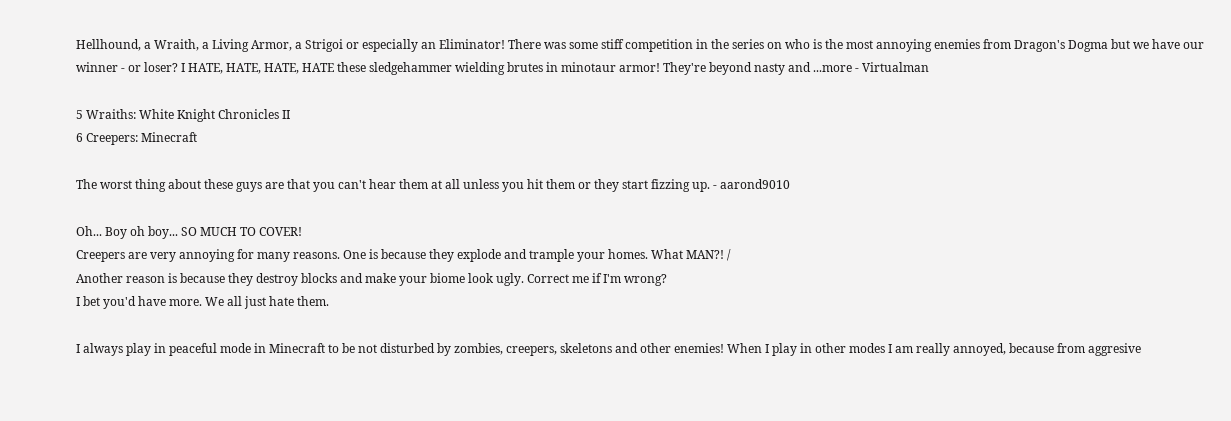Hellhound, a Wraith, a Living Armor, a Strigoi or especially an Eliminator! There was some stiff competition in the series on who is the most annoying enemies from Dragon's Dogma but we have our winner - or loser? I HATE, HATE, HATE, HATE these sledgehammer wielding brutes in minotaur armor! They're beyond nasty and ...more - Virtualman

5 Wraiths: White Knight Chronicles II
6 Creepers: Minecraft

The worst thing about these guys are that you can't hear them at all unless you hit them or they start fizzing up. - aarond9010

Oh... Boy oh boy... SO MUCH TO COVER!
Creepers are very annoying for many reasons. One is because they explode and trample your homes. What MAN?! /
Another reason is because they destroy blocks and make your biome look ugly. Correct me if I'm wrong?
I bet you'd have more. We all just hate them.

I always play in peaceful mode in Minecraft to be not disturbed by zombies, creepers, skeletons and other enemies! When I play in other modes I am really annoyed, because from aggresive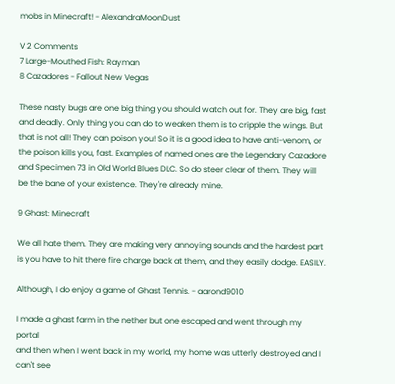mobs in Minecraft! - AlexandraMoonDust

V 2 Comments
7 Large-Mouthed Fish: Rayman
8 Cazadores - Fallout New Vegas

These nasty bugs are one big thing you should watch out for. They are big, fast and deadly. Only thing you can do to weaken them is to cripple the wings. But that is not all! They can poison you! So it is a good idea to have anti-venom, or the poison kills you, fast. Examples of named ones are the Legendary Cazadore and Specimen 73 in Old World Blues DLC. So do steer clear of them. They will be the bane of your existence. They're already mine.

9 Ghast: Minecraft

We all hate them. They are making very annoying sounds and the hardest part is you have to hit there fire charge back at them, and they easily dodge. EASILY.

Although, I do enjoy a game of Ghast Tennis. - aarond9010

I made a ghast farm in the nether but one escaped and went through my portal
and then when I went back in my world, my home was utterly destroyed and I can't see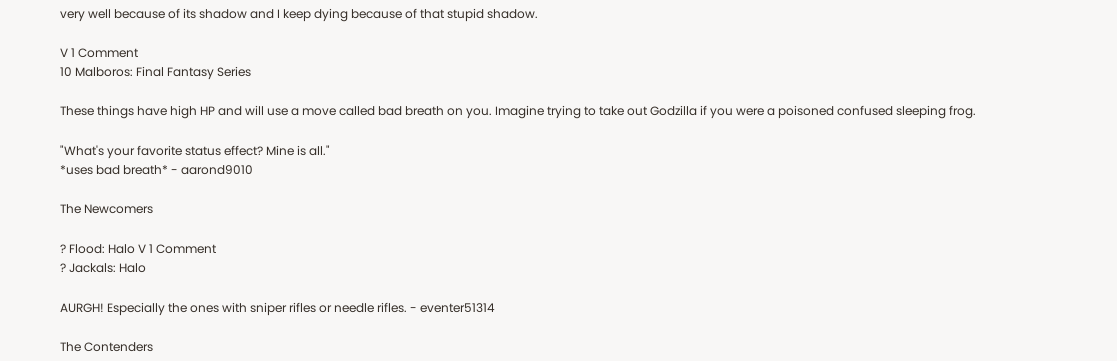very well because of its shadow and I keep dying because of that stupid shadow.

V 1 Comment
10 Malboros: Final Fantasy Series

These things have high HP and will use a move called bad breath on you. Imagine trying to take out Godzilla if you were a poisoned confused sleeping frog.

"What's your favorite status effect? Mine is all."
*uses bad breath* - aarond9010

The Newcomers

? Flood: Halo V 1 Comment
? Jackals: Halo

AURGH! Especially the ones with sniper rifles or needle rifles. - eventer51314

The Contenders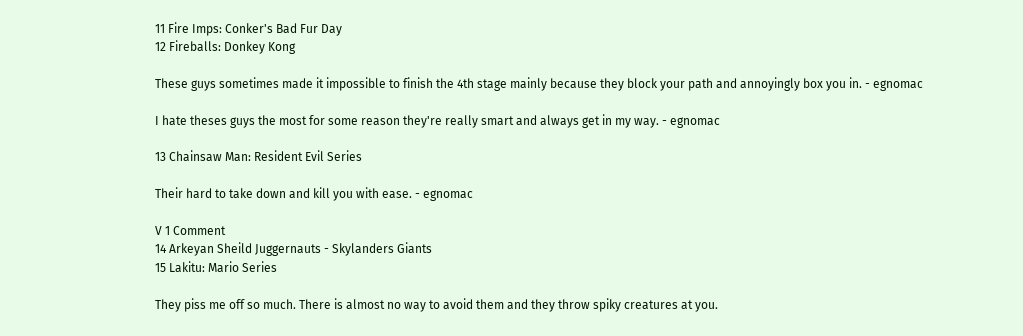11 Fire Imps: Conker's Bad Fur Day
12 Fireballs: Donkey Kong

These guys sometimes made it impossible to finish the 4th stage mainly because they block your path and annoyingly box you in. - egnomac

I hate theses guys the most for some reason they're really smart and always get in my way. - egnomac

13 Chainsaw Man: Resident Evil Series

Their hard to take down and kill you with ease. - egnomac

V 1 Comment
14 Arkeyan Sheild Juggernauts - Skylanders Giants
15 Lakitu: Mario Series

They piss me off so much. There is almost no way to avoid them and they throw spiky creatures at you.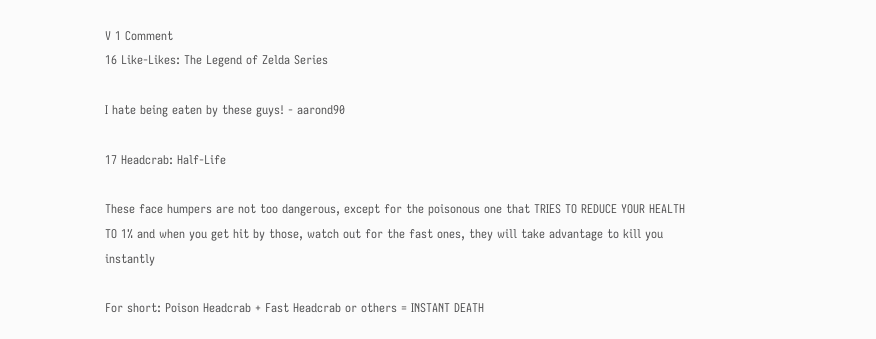V 1 Comment
16 Like-Likes: The Legend of Zelda Series

I hate being eaten by these guys! - aarond90

17 Headcrab: Half-Life

These face humpers are not too dangerous, except for the poisonous one that TRIES TO REDUCE YOUR HEALTH TO 1% and when you get hit by those, watch out for the fast ones, they will take advantage to kill you instantly

For short: Poison Headcrab + Fast Headcrab or others = INSTANT DEATH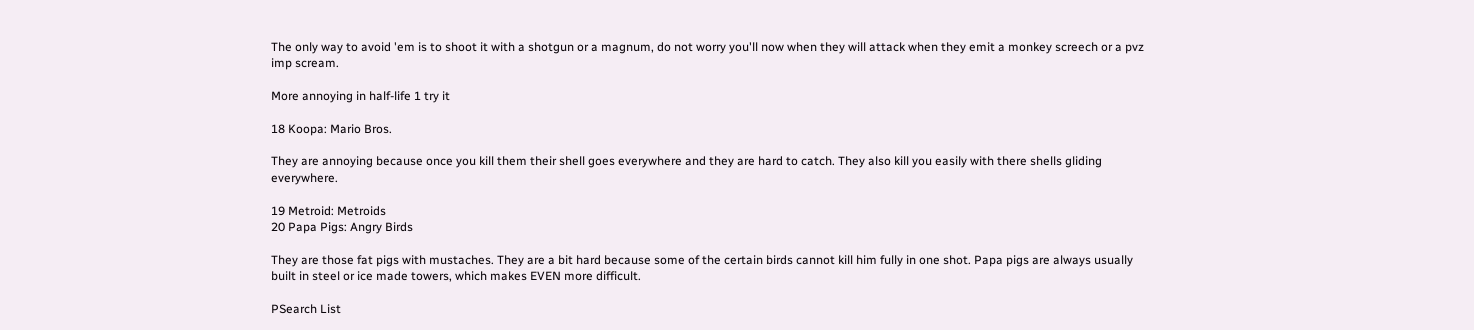The only way to avoid 'em is to shoot it with a shotgun or a magnum, do not worry you'll now when they will attack when they emit a monkey screech or a pvz imp scream.

More annoying in half-life 1 try it

18 Koopa: Mario Bros.

They are annoying because once you kill them their shell goes everywhere and they are hard to catch. They also kill you easily with there shells gliding everywhere.

19 Metroid: Metroids
20 Papa Pigs: Angry Birds

They are those fat pigs with mustaches. They are a bit hard because some of the certain birds cannot kill him fully in one shot. Papa pigs are always usually built in steel or ice made towers, which makes EVEN more difficult.

PSearch List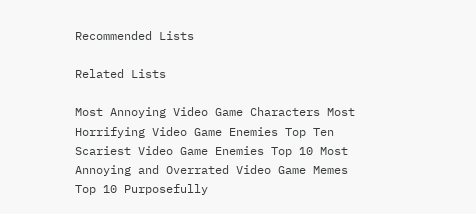Recommended Lists

Related Lists

Most Annoying Video Game Characters Most Horrifying Video Game Enemies Top Ten Scariest Video Game Enemies Top 10 Most Annoying and Overrated Video Game Memes Top 10 Purposefully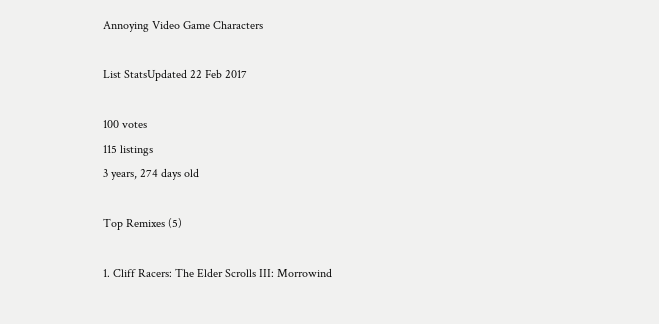Annoying Video Game Characters

List StatsUpdated 22 Feb 2017

100 votes
115 listings
3 years, 274 days old

Top Remixes (5)

1. Cliff Racers: The Elder Scrolls III: Morrowind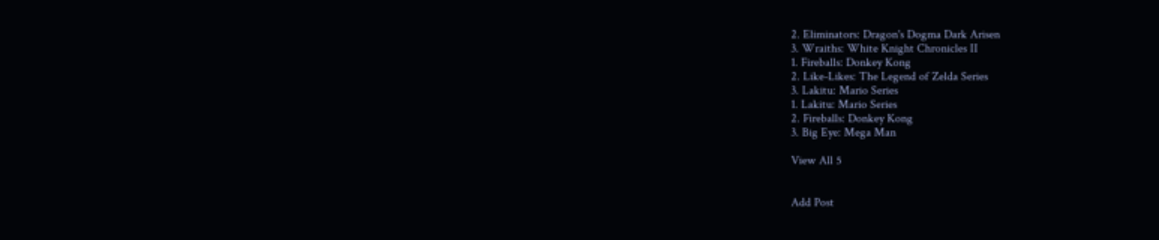2. Eliminators: Dragon's Dogma Dark Arisen
3. Wraiths: White Knight Chronicles II
1. Fireballs: Donkey Kong
2. Like-Likes: The Legend of Zelda Series
3. Lakitu: Mario Series
1. Lakitu: Mario Series
2. Fireballs: Donkey Kong
3. Big Eye: Mega Man

View All 5


Add Post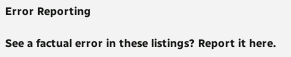Error Reporting

See a factual error in these listings? Report it here.